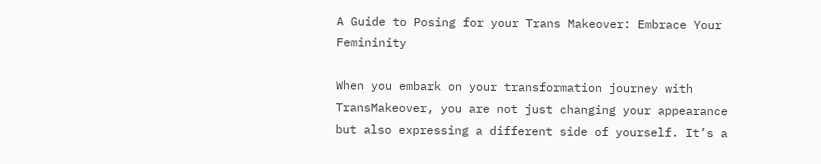A Guide to Posing for your Trans Makeover: Embrace Your Femininity

When you embark on your transformation journey with TransMakeover, you are not just changing your appearance but also expressing a different side of yourself. It’s a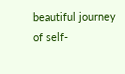beautiful journey of self-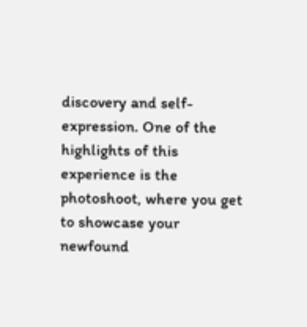discovery and self-expression. One of the highlights of this experience is the photoshoot, where you get to showcase your newfound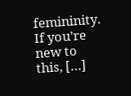femininity. If you’re new to this, […]